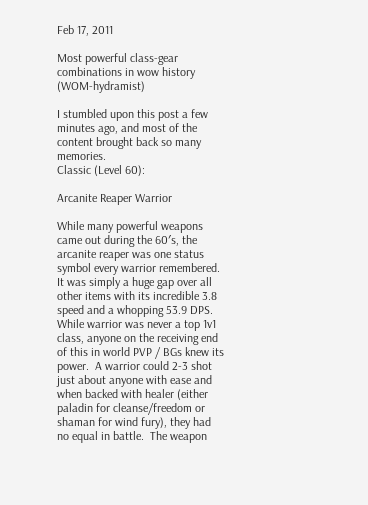Feb 17, 2011

Most powerful class-gear combinations in wow history (WOM-hydramist)

I stumbled upon this post a few minutes ago, and most of the content brought back so many memories.
Classic (Level 60):

Arcanite Reaper Warrior

While many powerful weapons came out during the 60′s, the arcanite reaper was one status symbol every warrior remembered.  It was simply a huge gap over all other items with its incredible 3.8 speed and a whopping 53.9 DPS.  While warrior was never a top 1v1 class, anyone on the receiving end of this in world PVP / BGs knew its power.  A warrior could 2-3 shot just about anyone with ease and when backed with healer (either paladin for cleanse/freedom or shaman for wind fury), they had no equal in battle.  The weapon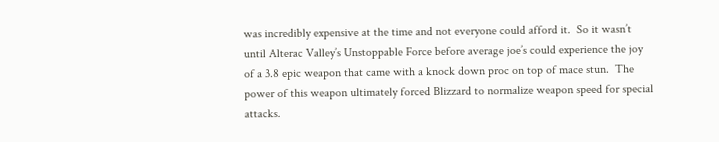was incredibly expensive at the time and not everyone could afford it.  So it wasn’t until Alterac Valley’s Unstoppable Force before average joe’s could experience the joy of a 3.8 epic weapon that came with a knock down proc on top of mace stun.  The power of this weapon ultimately forced Blizzard to normalize weapon speed for special attacks.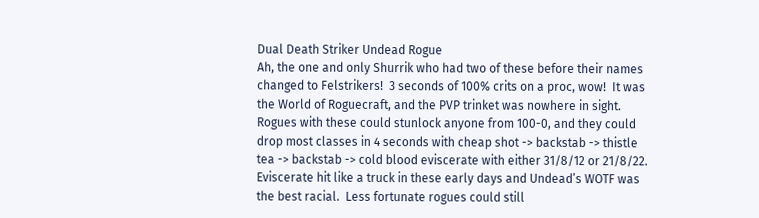Dual Death Striker Undead Rogue
Ah, the one and only Shurrik who had two of these before their names changed to Felstrikers!  3 seconds of 100% crits on a proc, wow!  It was the World of Roguecraft, and the PVP trinket was nowhere in sight.  Rogues with these could stunlock anyone from 100-0, and they could drop most classes in 4 seconds with cheap shot -> backstab -> thistle tea -> backstab -> cold blood eviscerate with either 31/8/12 or 21/8/22.  Eviscerate hit like a truck in these early days and Undead’s WOTF was the best racial.  Less fortunate rogues could still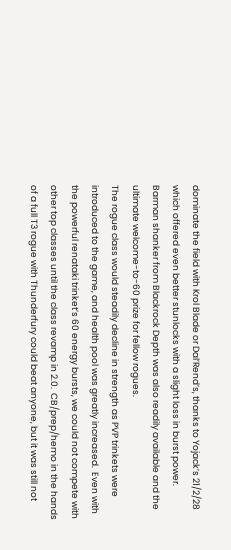dominate the field with Krol Blade or Dal’Rend’s, thanks to Yojack’s 21/2/28 which offered even better stunlocks with a slight loss in burst power.  Barman shanker from Blackrock Depth was also readily available and the ultimate welcome-to-60 prize for fellow rogues.
The rogue class would steadily decline in strength as PVP trinkets were introduced to the game, and health pool was greatly increased.  Even with the powerful renataki trinket’s 60 energy bursts, we could not compete with other top classes until the class revamp in 2.0.  CB/prep/hemo in the hands of a full T3 rogue with Thunderfury could beat anyone, but it was still not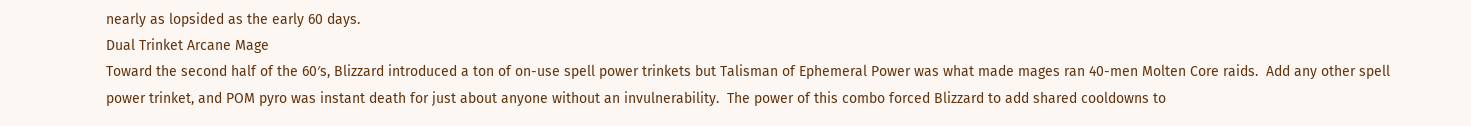nearly as lopsided as the early 60 days.
Dual Trinket Arcane Mage
Toward the second half of the 60′s, Blizzard introduced a ton of on-use spell power trinkets but Talisman of Ephemeral Power was what made mages ran 40-men Molten Core raids.  Add any other spell power trinket, and POM pyro was instant death for just about anyone without an invulnerability.  The power of this combo forced Blizzard to add shared cooldowns to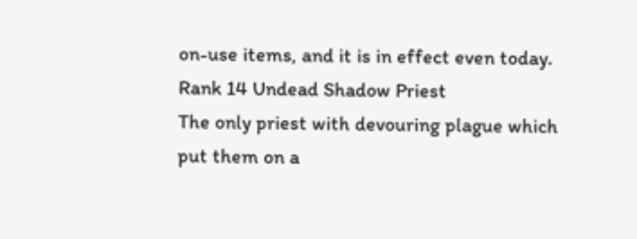on-use items, and it is in effect even today.
Rank 14 Undead Shadow Priest
The only priest with devouring plague which put them on a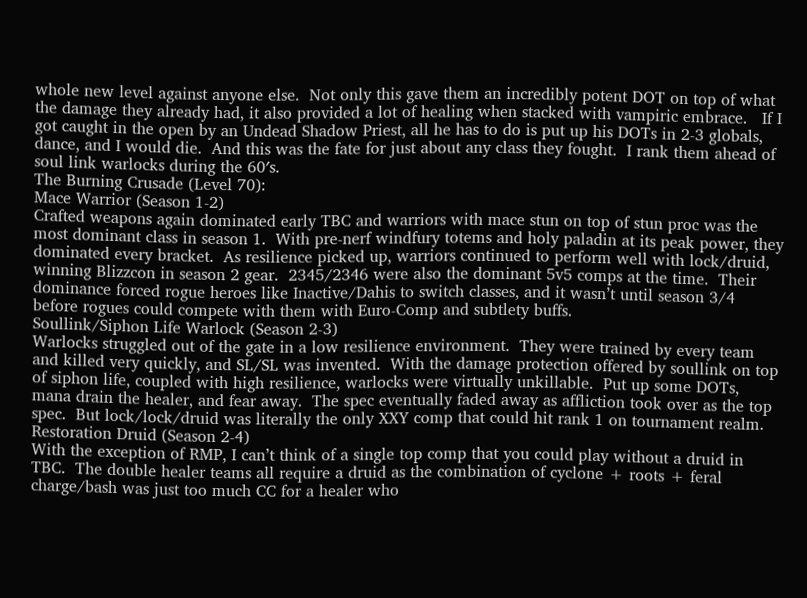whole new level against anyone else.  Not only this gave them an incredibly potent DOT on top of what the damage they already had, it also provided a lot of healing when stacked with vampiric embrace.   If I got caught in the open by an Undead Shadow Priest, all he has to do is put up his DOTs in 2-3 globals, dance, and I would die.  And this was the fate for just about any class they fought.  I rank them ahead of soul link warlocks during the 60′s.
The Burning Crusade (Level 70):
Mace Warrior (Season 1-2)
Crafted weapons again dominated early TBC and warriors with mace stun on top of stun proc was the most dominant class in season 1.  With pre-nerf windfury totems and holy paladin at its peak power, they dominated every bracket.  As resilience picked up, warriors continued to perform well with lock/druid, winning Blizzcon in season 2 gear.  2345/2346 were also the dominant 5v5 comps at the time.  Their dominance forced rogue heroes like Inactive/Dahis to switch classes, and it wasn’t until season 3/4 before rogues could compete with them with Euro-Comp and subtlety buffs.
Soullink/Siphon Life Warlock (Season 2-3)
Warlocks struggled out of the gate in a low resilience environment.  They were trained by every team and killed very quickly, and SL/SL was invented.  With the damage protection offered by soullink on top of siphon life, coupled with high resilience, warlocks were virtually unkillable.  Put up some DOTs, mana drain the healer, and fear away.  The spec eventually faded away as affliction took over as the top spec.  But lock/lock/druid was literally the only XXY comp that could hit rank 1 on tournament realm.
Restoration Druid (Season 2-4)
With the exception of RMP, I can’t think of a single top comp that you could play without a druid in TBC.  The double healer teams all require a druid as the combination of cyclone + roots + feral charge/bash was just too much CC for a healer who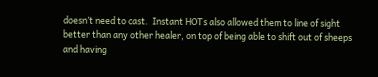doesn’t need to cast.  Instant HOTs also allowed them to line of sight better than any other healer, on top of being able to shift out of sheeps and having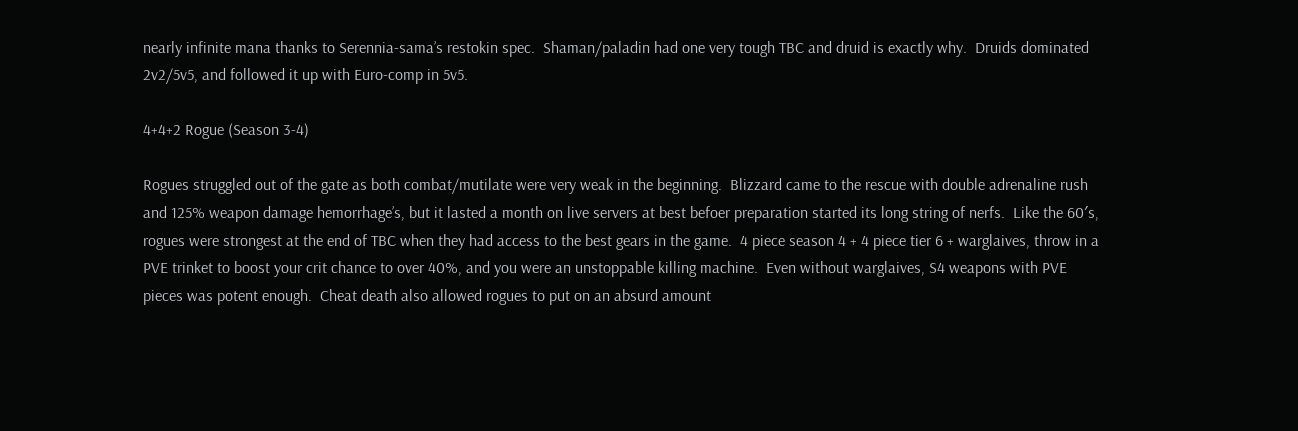nearly infinite mana thanks to Serennia-sama’s restokin spec.  Shaman/paladin had one very tough TBC and druid is exactly why.  Druids dominated 2v2/5v5, and followed it up with Euro-comp in 5v5.

4+4+2 Rogue (Season 3-4)

Rogues struggled out of the gate as both combat/mutilate were very weak in the beginning.  Blizzard came to the rescue with double adrenaline rush and 125% weapon damage hemorrhage’s, but it lasted a month on live servers at best befoer preparation started its long string of nerfs.  Like the 60′s, rogues were strongest at the end of TBC when they had access to the best gears in the game.  4 piece season 4 + 4 piece tier 6 + warglaives, throw in a PVE trinket to boost your crit chance to over 40%, and you were an unstoppable killing machine.  Even without warglaives, S4 weapons with PVE pieces was potent enough.  Cheat death also allowed rogues to put on an absurd amount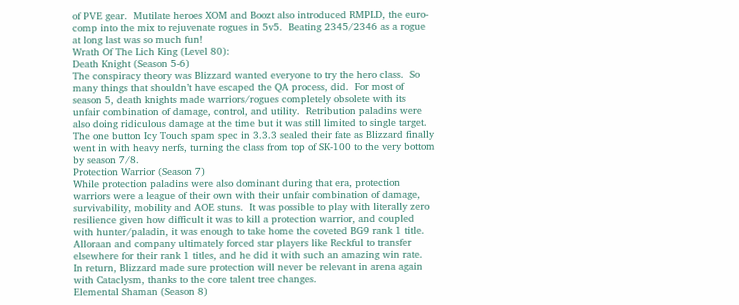of PVE gear.  Mutilate heroes XOM and Boozt also introduced RMPLD, the euro-comp into the mix to rejuvenate rogues in 5v5.  Beating 2345/2346 as a rogue at long last was so much fun!
Wrath Of The Lich King (Level 80):
Death Knight (Season 5-6)
The conspiracy theory was Blizzard wanted everyone to try the hero class.  So many things that shouldn’t have escaped the QA process, did.  For most of season 5, death knights made warriors/rogues completely obsolete with its unfair combination of damage, control, and utility.  Retribution paladins were also doing ridiculous damage at the time but it was still limited to single target.  The one button Icy Touch spam spec in 3.3.3 sealed their fate as Blizzard finally went in with heavy nerfs, turning the class from top of SK-100 to the very bottom by season 7/8.
Protection Warrior (Season 7)
While protection paladins were also dominant during that era, protection warriors were a league of their own with their unfair combination of damage, survivability, mobility and AOE stuns.  It was possible to play with literally zero resilience given how difficult it was to kill a protection warrior, and coupled with hunter/paladin, it was enough to take home the coveted BG9 rank 1 title.  Alloraan and company ultimately forced star players like Reckful to transfer elsewhere for their rank 1 titles, and he did it with such an amazing win rate.  In return, Blizzard made sure protection will never be relevant in arena again with Cataclysm, thanks to the core talent tree changes.
Elemental Shaman (Season 8)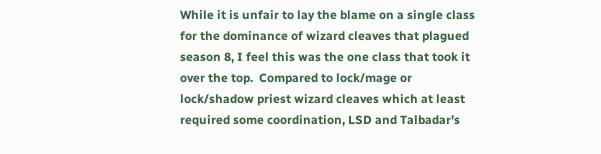While it is unfair to lay the blame on a single class for the dominance of wizard cleaves that plagued season 8, I feel this was the one class that took it over the top.  Compared to lock/mage or lock/shadow priest wizard cleaves which at least required some coordination, LSD and Talbadar’s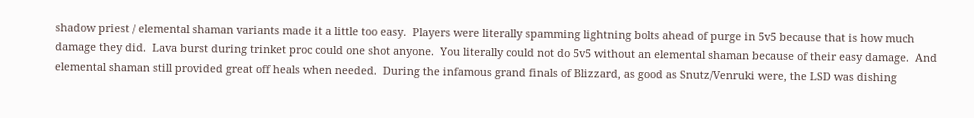shadow priest / elemental shaman variants made it a little too easy.  Players were literally spamming lightning bolts ahead of purge in 5v5 because that is how much damage they did.  Lava burst during trinket proc could one shot anyone.  You literally could not do 5v5 without an elemental shaman because of their easy damage.  And elemental shaman still provided great off heals when needed.  During the infamous grand finals of Blizzard, as good as Snutz/Venruki were, the LSD was dishing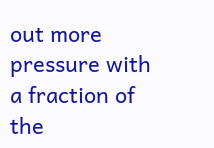out more pressure with a fraction of the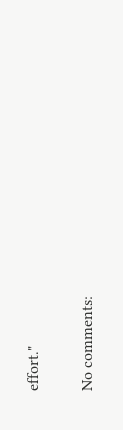effort."

No comments: